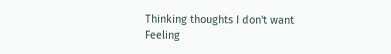Thinking thoughts I don't want
Feeling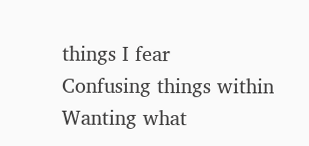things I fear
Confusing things within
Wanting what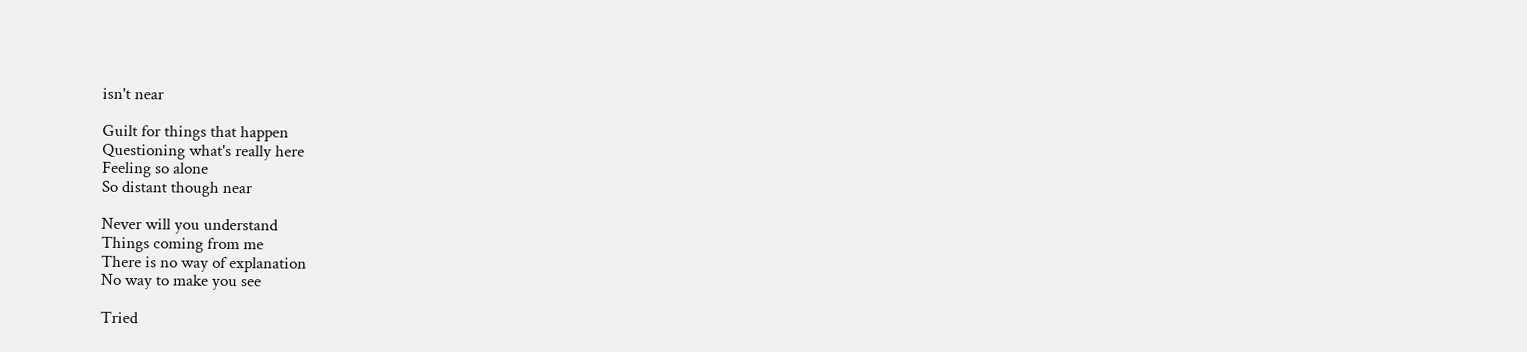isn't near

Guilt for things that happen
Questioning what's really here
Feeling so alone
So distant though near

Never will you understand
Things coming from me
There is no way of explanation
No way to make you see

Tried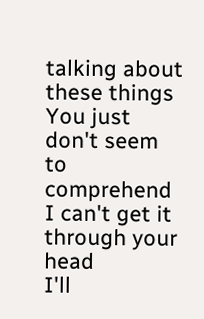talking about these things
You just don't seem to comprehend
I can't get it through your head
I'll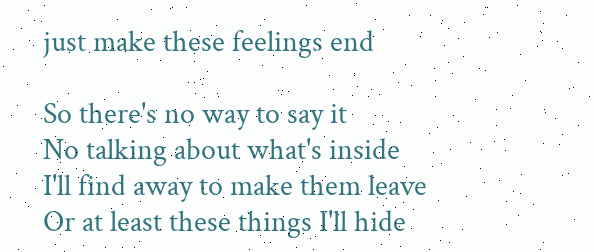just make these feelings end

So there's no way to say it
No talking about what's inside
I'll find away to make them leave
Or at least these things I'll hide